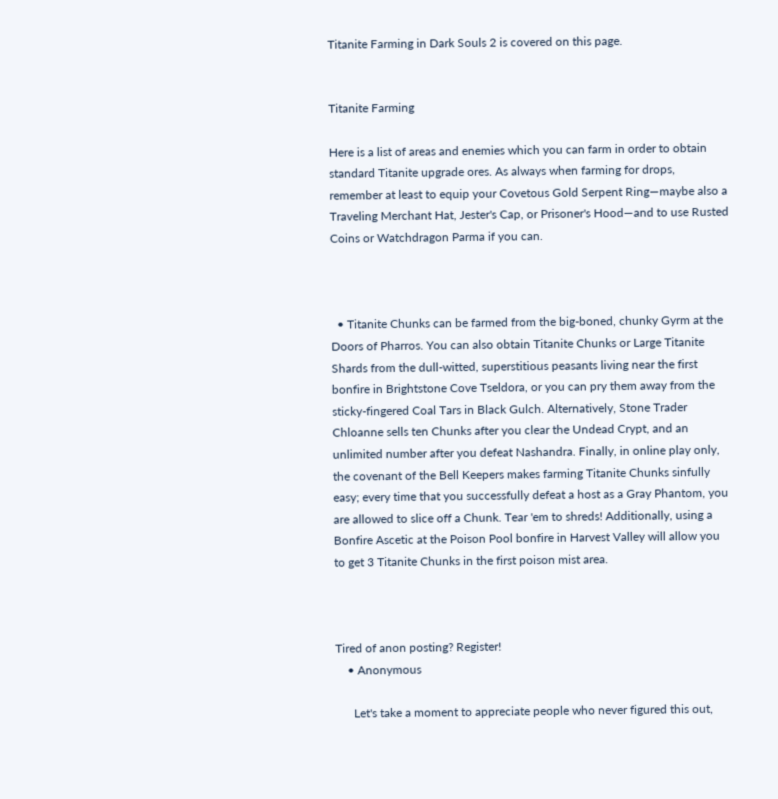Titanite Farming in Dark Souls 2 is covered on this page.


Titanite Farming

Here is a list of areas and enemies which you can farm in order to obtain standard Titanite upgrade ores. As always when farming for drops, remember at least to equip your Covetous Gold Serpent Ring—maybe also a Traveling Merchant Hat, Jester's Cap, or Prisoner's Hood—and to use Rusted Coins or Watchdragon Parma if you can.



  • Titanite Chunks can be farmed from the big-boned, chunky Gyrm at the Doors of Pharros. You can also obtain Titanite Chunks or Large Titanite Shards from the dull-witted, superstitious peasants living near the first bonfire in Brightstone Cove Tseldora, or you can pry them away from the sticky-fingered Coal Tars in Black Gulch. Alternatively, Stone Trader Chloanne sells ten Chunks after you clear the Undead Crypt, and an unlimited number after you defeat Nashandra. Finally, in online play only, the covenant of the Bell Keepers makes farming Titanite Chunks sinfully easy; every time that you successfully defeat a host as a Gray Phantom, you are allowed to slice off a Chunk. Tear 'em to shreds! Additionally, using a Bonfire Ascetic at the Poison Pool bonfire in Harvest Valley will allow you to get 3 Titanite Chunks in the first poison mist area.



Tired of anon posting? Register!
    • Anonymous

      Let's take a moment to appreciate people who never figured this out,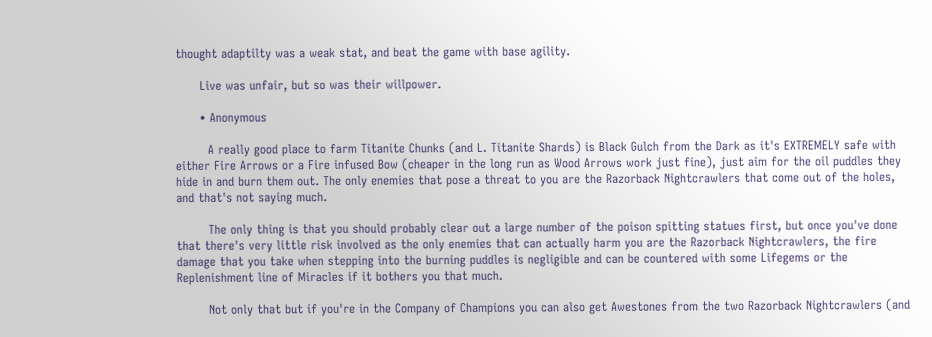thought adaptilty was a weak stat, and beat the game with base agility.

      Live was unfair, but so was their willpower.

      • Anonymous

        A really good place to farm Titanite Chunks (and L. Titanite Shards) is Black Gulch from the Dark as it's EXTREMELY safe with either Fire Arrows or a Fire infused Bow (cheaper in the long run as Wood Arrows work just fine), just aim for the oil puddles they hide in and burn them out. The only enemies that pose a threat to you are the Razorback Nightcrawlers that come out of the holes, and that's not saying much.

        The only thing is that you should probably clear out a large number of the poison spitting statues first, but once you've done that there's very little risk involved as the only enemies that can actually harm you are the Razorback Nightcrawlers, the fire damage that you take when stepping into the burning puddles is negligible and can be countered with some Lifegems or the Replenishment line of Miracles if it bothers you that much.

        Not only that but if you're in the Company of Champions you can also get Awestones from the two Razorback Nightcrawlers (and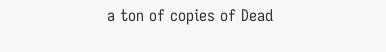a ton of copies of Dead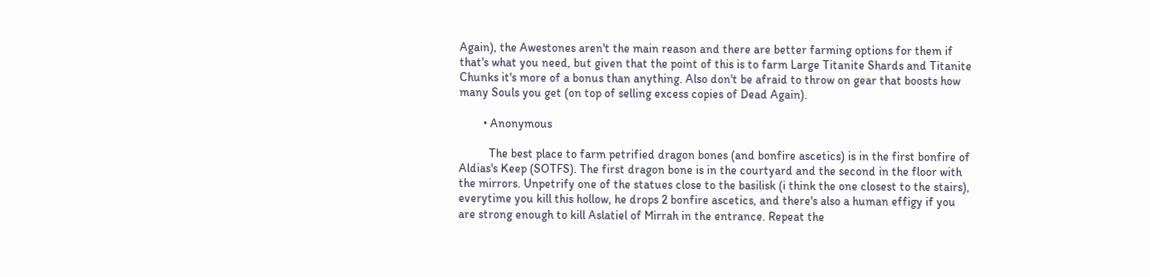Again), the Awestones aren't the main reason and there are better farming options for them if that's what you need, but given that the point of this is to farm Large Titanite Shards and Titanite Chunks it's more of a bonus than anything. Also don't be afraid to throw on gear that boosts how many Souls you get (on top of selling excess copies of Dead Again).

        • Anonymous

          The best place to farm petrified dragon bones (and bonfire ascetics) is in the first bonfire of Aldias's Keep (SOTFS). The first dragon bone is in the courtyard and the second in the floor with the mirrors. Unpetrify one of the statues close to the basilisk (i think the one closest to the stairs), everytime you kill this hollow, he drops 2 bonfire ascetics, and there's also a human effigy if you are strong enough to kill Aslatiel of Mirrah in the entrance. Repeat the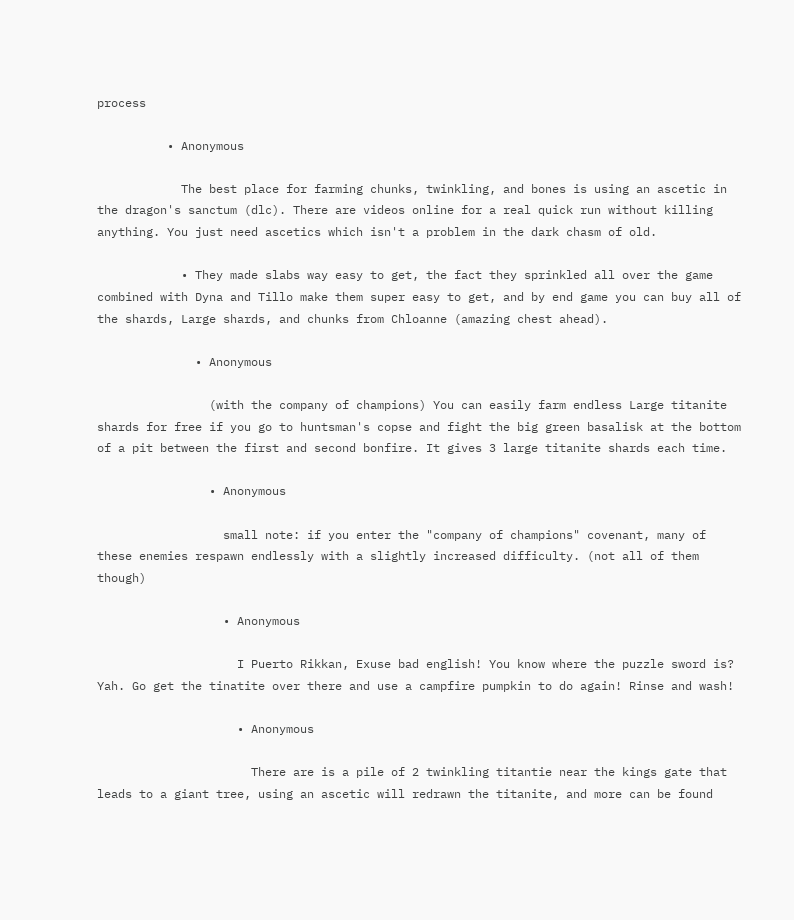process

          • Anonymous

            The best place for farming chunks, twinkling, and bones is using an ascetic in the dragon's sanctum (dlc). There are videos online for a real quick run without killing anything. You just need ascetics which isn't a problem in the dark chasm of old.

            • They made slabs way easy to get, the fact they sprinkled all over the game combined with Dyna and Tillo make them super easy to get, and by end game you can buy all of the shards, Large shards, and chunks from Chloanne (amazing chest ahead).

              • Anonymous

                (with the company of champions) You can easily farm endless Large titanite shards for free if you go to huntsman's copse and fight the big green basalisk at the bottom of a pit between the first and second bonfire. It gives 3 large titanite shards each time.

                • Anonymous

                  small note: if you enter the "company of champions" covenant, many of these enemies respawn endlessly with a slightly increased difficulty. (not all of them though)

                  • Anonymous

                    I Puerto Rikkan, Exuse bad english! You know where the puzzle sword is? Yah. Go get the tinatite over there and use a campfire pumpkin to do again! Rinse and wash!

                    • Anonymous

                      There are is a pile of 2 twinkling titantie near the kings gate that leads to a giant tree, using an ascetic will redrawn the titanite, and more can be found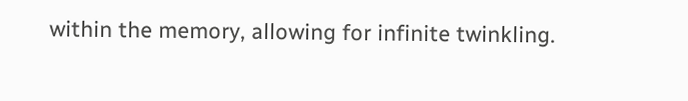within the memory, allowing for infinite twinkling.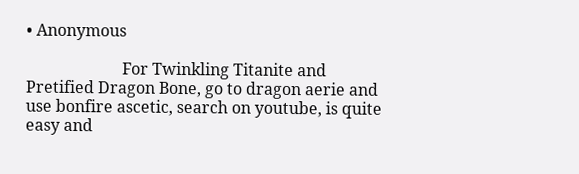• Anonymous

                        For Twinkling Titanite and Pretified Dragon Bone, go to dragon aerie and use bonfire ascetic, search on youtube, is quite easy and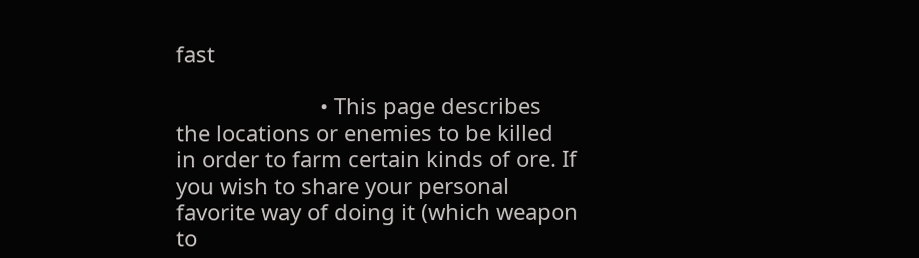fast

                        • This page describes the locations or enemies to be killed in order to farm certain kinds of ore. If you wish to share your personal favorite way of doing it (which weapon to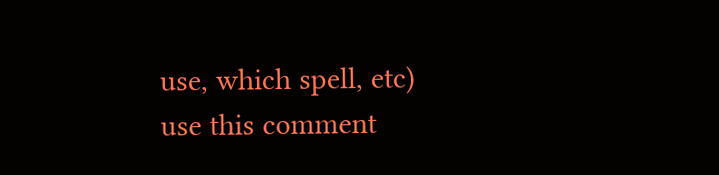use, which spell, etc) use this comment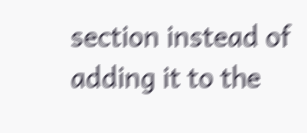section instead of adding it to the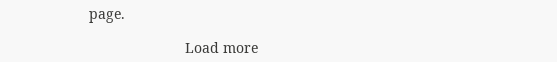page.

                        Load more